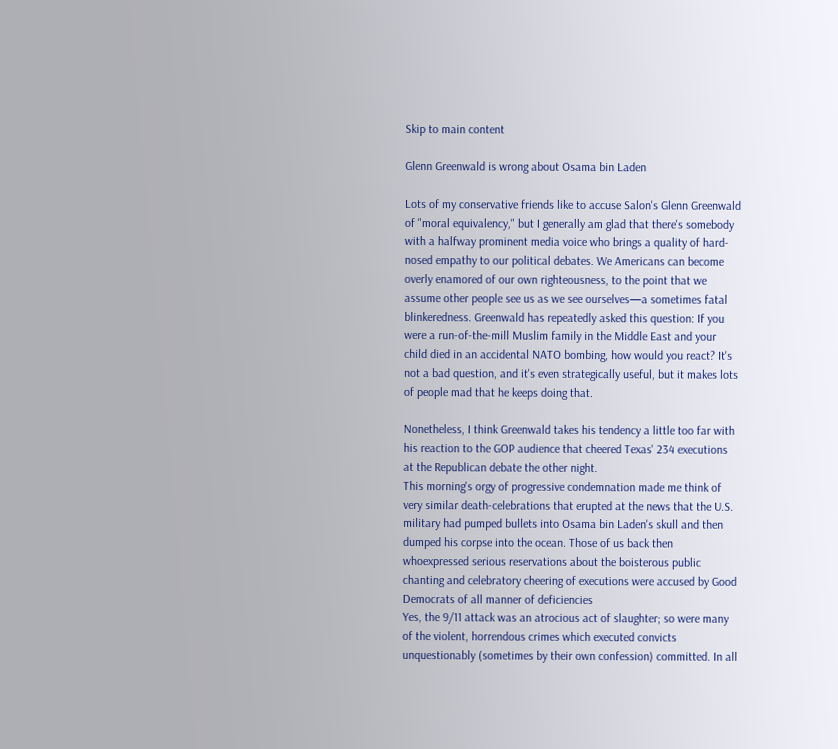Skip to main content

Glenn Greenwald is wrong about Osama bin Laden

Lots of my conservative friends like to accuse Salon's Glenn Greenwald of "moral equivalency," but I generally am glad that there's somebody with a halfway prominent media voice who brings a quality of hard-nosed empathy to our political debates. We Americans can become overly enamored of our own righteousness, to the point that we assume other people see us as we see ourselves—a sometimes fatal blinkeredness. Greenwald has repeatedly asked this question: If you were a run-of-the-mill Muslim family in the Middle East and your child died in an accidental NATO bombing, how would you react? It's not a bad question, and it's even strategically useful, but it makes lots of people mad that he keeps doing that.

Nonetheless, I think Greenwald takes his tendency a little too far with his reaction to the GOP audience that cheered Texas' 234 executions at the Republican debate the other night.
This morning's orgy of progressive condemnation made me think of very similar death-celebrations that erupted at the news that the U.S. military had pumped bullets into Osama bin Laden's skull and then dumped his corpse into the ocean. Those of us back then whoexpressed serious reservations about the boisterous public chanting and celebratory cheering of executions were accused by Good Democrats of all manner of deficiencies
Yes, the 9/11 attack was an atrocious act of slaughter; so were many of the violent, horrendous crimes which executed convicts unquestionably (sometimes by their own confession) committed. In all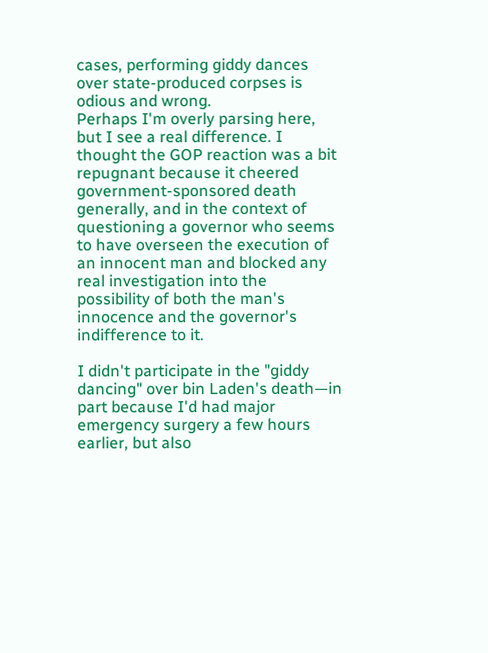cases, performing giddy dances over state-produced corpses is odious and wrong.
Perhaps I'm overly parsing here, but I see a real difference. I thought the GOP reaction was a bit repugnant because it cheered government-sponsored death generally, and in the context of questioning a governor who seems to have overseen the execution of an innocent man and blocked any real investigation into the possibility of both the man's innocence and the governor's indifference to it.

I didn't participate in the "giddy dancing" over bin Laden's death—in part because I'd had major emergency surgery a few hours earlier, but also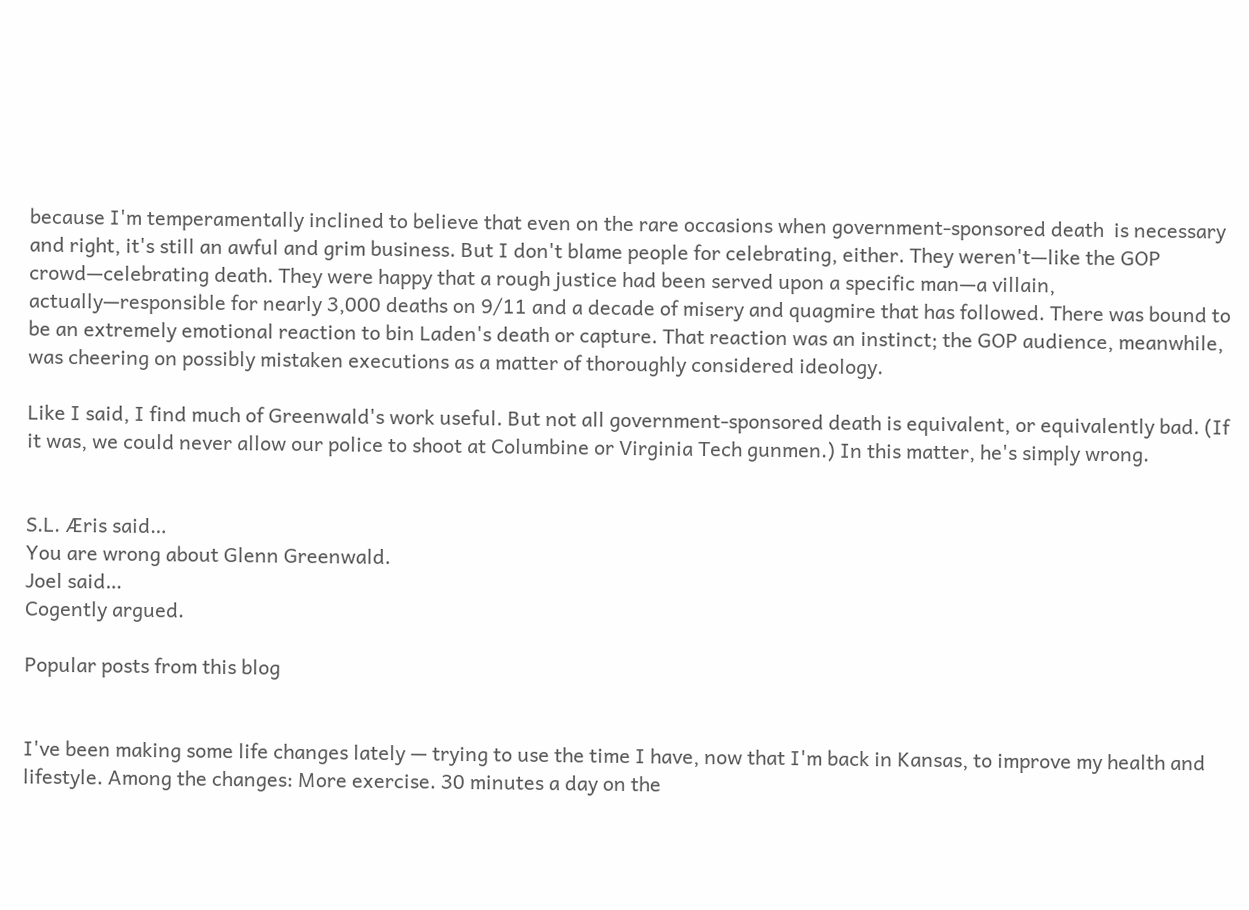because I'm temperamentally inclined to believe that even on the rare occasions when government-sponsored death  is necessary and right, it's still an awful and grim business. But I don't blame people for celebrating, either. They weren't—like the GOP crowd—celebrating death. They were happy that a rough justice had been served upon a specific man—a villain, actually—responsible for nearly 3,000 deaths on 9/11 and a decade of misery and quagmire that has followed. There was bound to be an extremely emotional reaction to bin Laden's death or capture. That reaction was an instinct; the GOP audience, meanwhile, was cheering on possibly mistaken executions as a matter of thoroughly considered ideology.

Like I said, I find much of Greenwald's work useful. But not all government-sponsored death is equivalent, or equivalently bad. (If it was, we could never allow our police to shoot at Columbine or Virginia Tech gunmen.) In this matter, he's simply wrong.


S.L. Æris said…
You are wrong about Glenn Greenwald.
Joel said…
Cogently argued.

Popular posts from this blog


I've been making some life changes lately — trying to use the time I have, now that I'm back in Kansas, to improve my health and lifestyle. Among the changes: More exercise. 30 minutes a day on the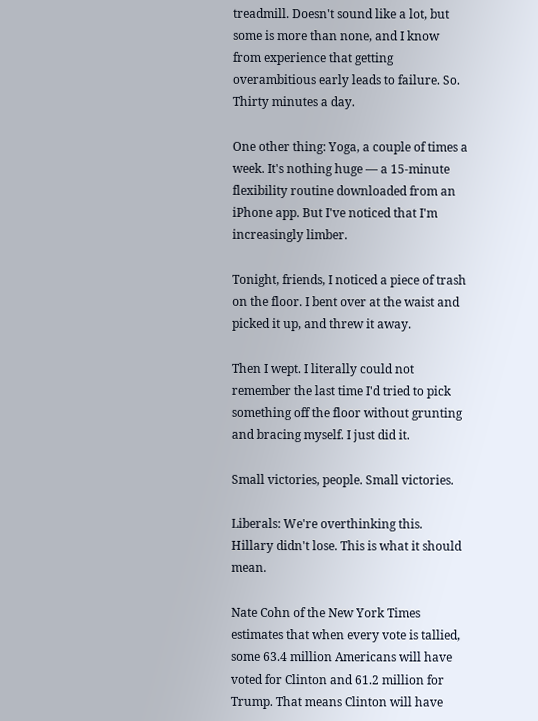treadmill. Doesn't sound like a lot, but some is more than none, and I know from experience that getting overambitious early leads to failure. So. Thirty minutes a day.

One other thing: Yoga, a couple of times a week. It's nothing huge — a 15-minute flexibility routine downloaded from an iPhone app. But I've noticed that I'm increasingly limber.

Tonight, friends, I noticed a piece of trash on the floor. I bent over at the waist and picked it up, and threw it away.

Then I wept. I literally could not remember the last time I'd tried to pick something off the floor without grunting and bracing myself. I just did it.

Small victories, people. Small victories.

Liberals: We're overthinking this. Hillary didn't lose. This is what it should mean.

Nate Cohn of the New York Times estimates that when every vote is tallied, some 63.4 million Americans will have voted for Clinton and 61.2 million for Trump. That means Clinton will have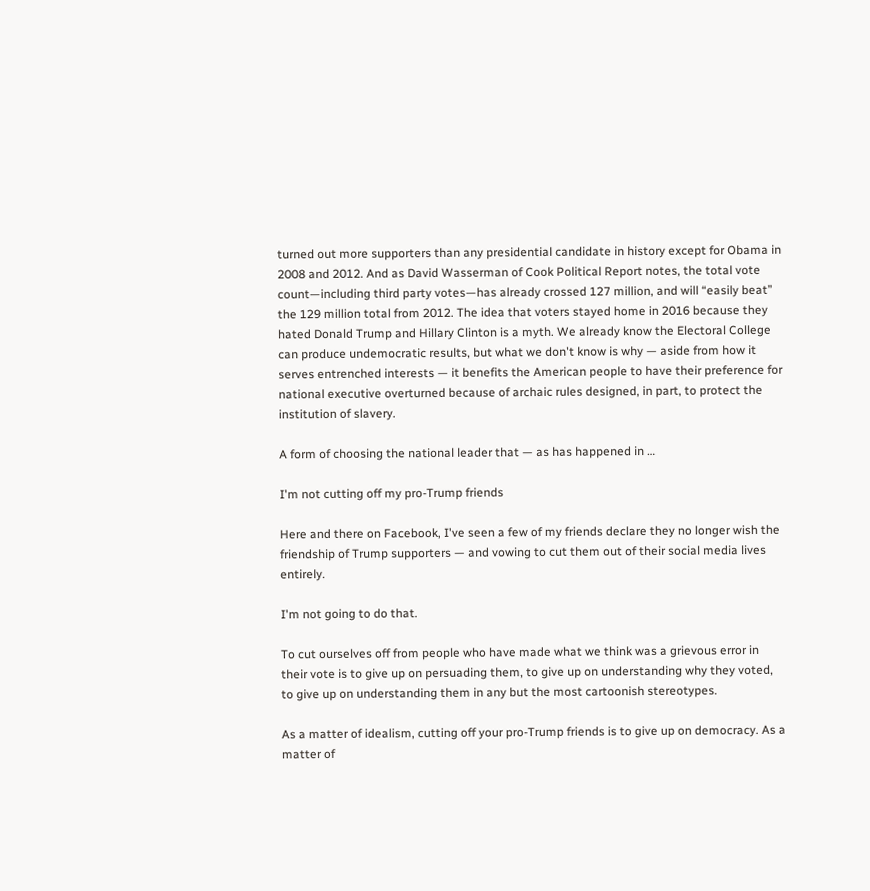turned out more supporters than any presidential candidate in history except for Obama in 2008 and 2012. And as David Wasserman of Cook Political Report notes, the total vote count—including third party votes—has already crossed 127 million, and will “easily beat” the 129 million total from 2012. The idea that voters stayed home in 2016 because they hated Donald Trump and Hillary Clinton is a myth. We already know the Electoral College can produce undemocratic results, but what we don't know is why — aside from how it serves entrenched interests — it benefits the American people to have their preference for national executive overturned because of archaic rules designed, in part, to protect the institution of slavery.

A form of choosing the national leader that — as has happened in …

I'm not cutting off my pro-Trump friends

Here and there on Facebook, I've seen a few of my friends declare they no longer wish the friendship of Trump supporters — and vowing to cut them out of their social media lives entirely.

I'm not going to do that.

To cut ourselves off from people who have made what we think was a grievous error in their vote is to give up on persuading them, to give up on understanding why they voted, to give up on understanding them in any but the most cartoonish stereotypes.

As a matter of idealism, cutting off your pro-Trump friends is to give up on democracy. As a matter of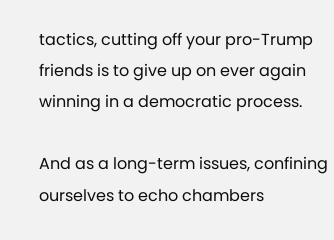tactics, cutting off your pro-Trump friends is to give up on ever again winning in a democratic process.

And as a long-term issues, confining ourselves to echo chambers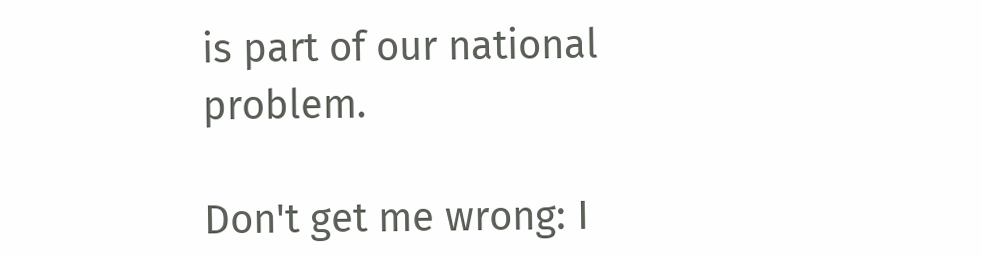is part of our national problem.

Don't get me wrong: I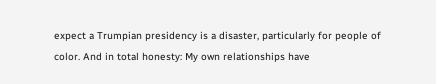expect a Trumpian presidency is a disaster, particularly for people of color. And in total honesty: My own relationships have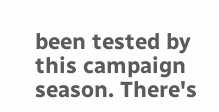been tested by this campaign season. There's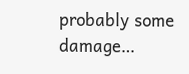probably some damage…